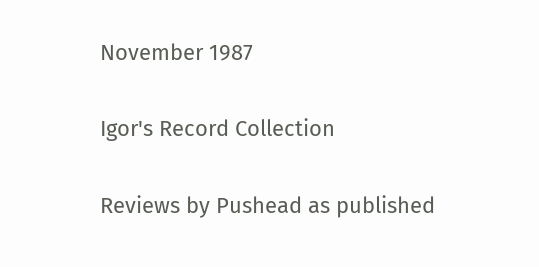November 1987

Igor's Record Collection

Reviews by Pushead as published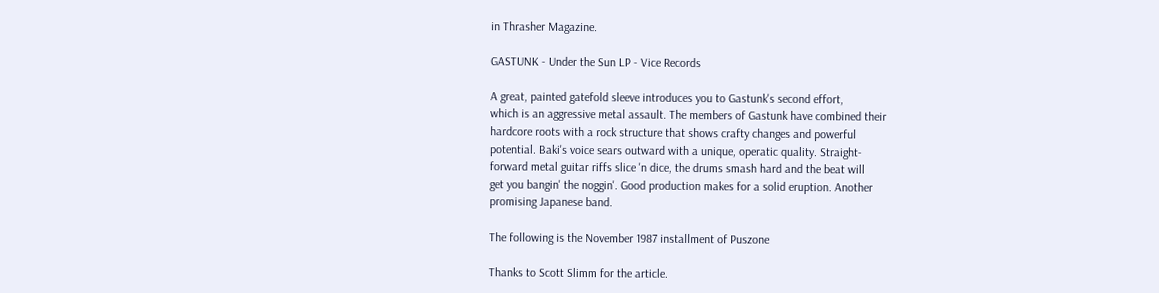in Thrasher Magazine.

GASTUNK - Under the Sun LP - Vice Records

A great, painted gatefold sleeve introduces you to Gastunk's second effort,
which is an aggressive metal assault. The members of Gastunk have combined their
hardcore roots with a rock structure that shows crafty changes and powerful
potential. Baki's voice sears outward with a unique, operatic quality. Straight-
forward metal guitar riffs slice 'n dice, the drums smash hard and the beat will
get you bangin' the noggin'. Good production makes for a solid eruption. Another
promising Japanese band.

The following is the November 1987 installment of Puszone

Thanks to Scott Slimm for the article.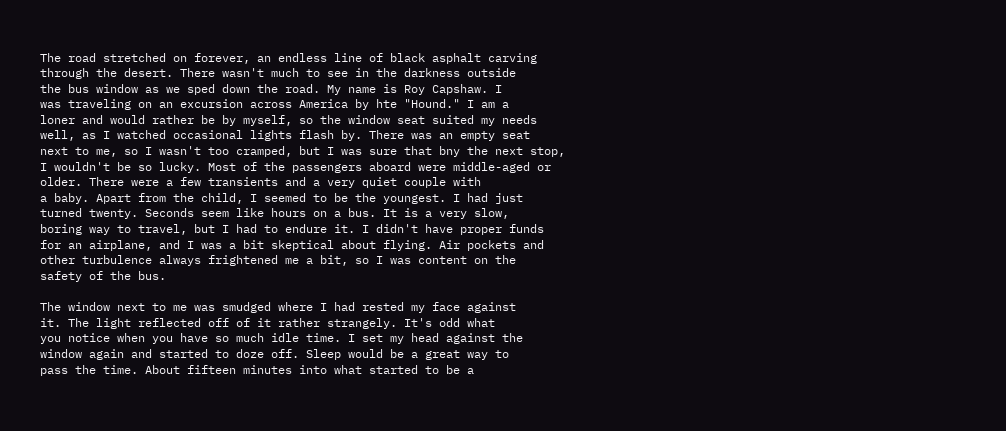The road stretched on forever, an endless line of black asphalt carving
through the desert. There wasn't much to see in the darkness outside
the bus window as we sped down the road. My name is Roy Capshaw. I
was traveling on an excursion across America by hte "Hound." I am a
loner and would rather be by myself, so the window seat suited my needs
well, as I watched occasional lights flash by. There was an empty seat
next to me, so I wasn't too cramped, but I was sure that bny the next stop,
I wouldn't be so lucky. Most of the passengers aboard were middle-aged or
older. There were a few transients and a very quiet couple with
a baby. Apart from the child, I seemed to be the youngest. I had just
turned twenty. Seconds seem like hours on a bus. It is a very slow,
boring way to travel, but I had to endure it. I didn't have proper funds
for an airplane, and I was a bit skeptical about flying. Air pockets and
other turbulence always frightened me a bit, so I was content on the
safety of the bus.

The window next to me was smudged where I had rested my face against
it. The light reflected off of it rather strangely. It's odd what
you notice when you have so much idle time. I set my head against the
window again and started to doze off. Sleep would be a great way to
pass the time. About fifteen minutes into what started to be a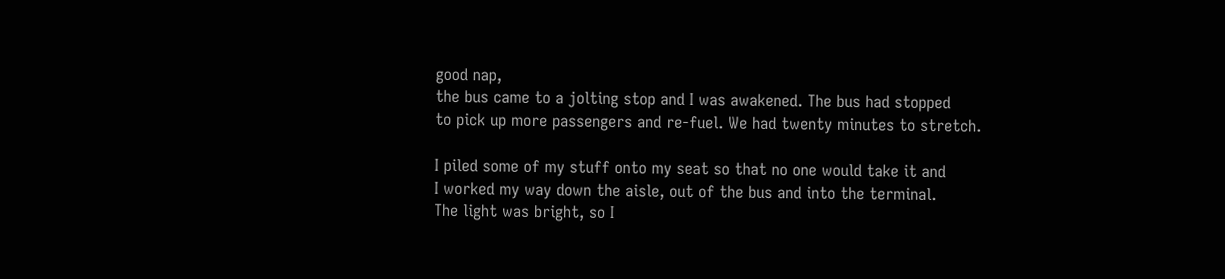good nap,
the bus came to a jolting stop and I was awakened. The bus had stopped
to pick up more passengers and re-fuel. We had twenty minutes to stretch.

I piled some of my stuff onto my seat so that no one would take it and
I worked my way down the aisle, out of the bus and into the terminal.
The light was bright, so I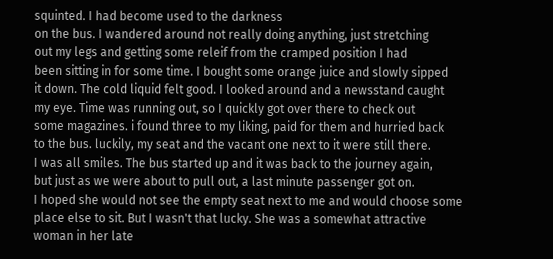squinted. I had become used to the darkness
on the bus. I wandered around not really doing anything, just stretching
out my legs and getting some releif from the cramped position I had
been sitting in for some time. I bought some orange juice and slowly sipped
it down. The cold liquid felt good. I looked around and a newsstand caught
my eye. Time was running out, so I quickly got over there to check out
some magazines. i found three to my liking, paid for them and hurried back
to the bus. luckily, my seat and the vacant one next to it were still there.
I was all smiles. The bus started up and it was back to the journey again,
but just as we were about to pull out, a last minute passenger got on.
I hoped she would not see the empty seat next to me and would choose some
place else to sit. But I wasn't that lucky. She was a somewhat attractive
woman in her late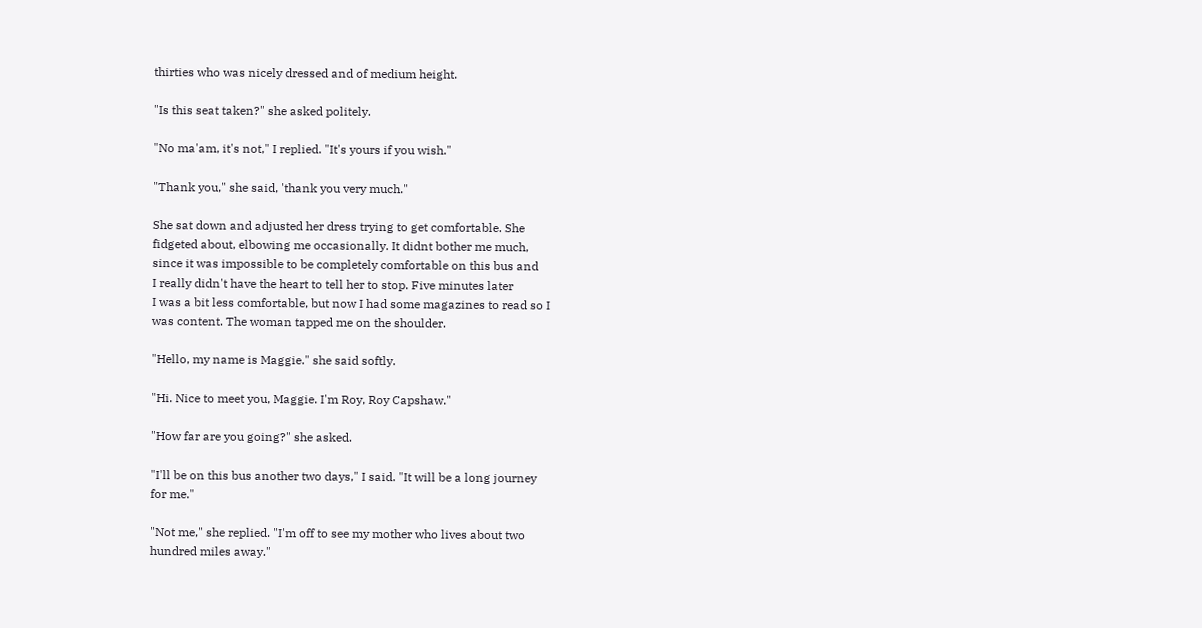thirties who was nicely dressed and of medium height.

"Is this seat taken?" she asked politely.

"No ma'am, it's not," I replied. "It's yours if you wish."

"Thank you," she said, 'thank you very much."

She sat down and adjusted her dress trying to get comfortable. She
fidgeted about, elbowing me occasionally. It didnt bother me much,
since it was impossible to be completely comfortable on this bus and
I really didn't have the heart to tell her to stop. Five minutes later
I was a bit less comfortable, but now I had some magazines to read so I
was content. The woman tapped me on the shoulder.

"Hello, my name is Maggie." she said softly.

"Hi. Nice to meet you, Maggie. I'm Roy, Roy Capshaw."

"How far are you going?" she asked.

"I'll be on this bus another two days," I said. "It will be a long journey
for me."

"Not me," she replied. "I'm off to see my mother who lives about two
hundred miles away."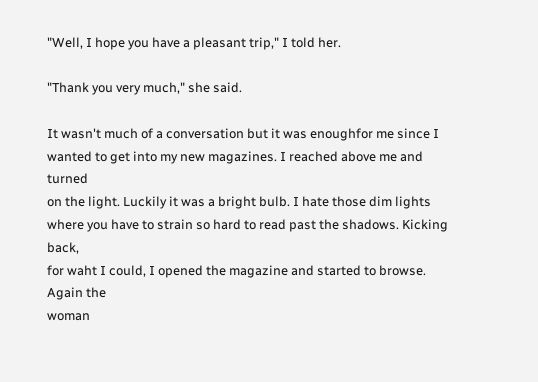"Well, I hope you have a pleasant trip," I told her.

"Thank you very much," she said.

It wasn't much of a conversation but it was enoughfor me since I
wanted to get into my new magazines. I reached above me and turned
on the light. Luckily it was a bright bulb. I hate those dim lights
where you have to strain so hard to read past the shadows. Kicking back,
for waht I could, I opened the magazine and started to browse. Again the
woman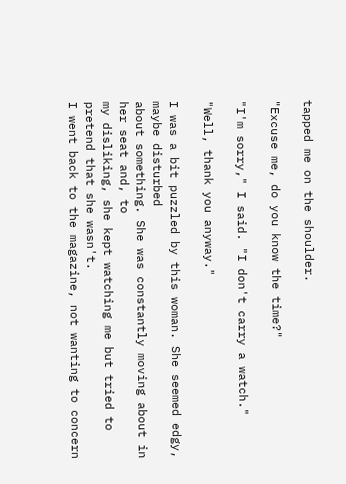tapped me on the shoulder.

"Excuse me, do you know the time?"

"I'm sorry," I said. "I don't carry a watch."

"Well, thank you anyway."

I was a bit puzzled by this woman. She seemed edgy, maybe disturbed
about something. She was constantly moving about in her seat and, to
my disliking, she kept watching me but tried to pretend that she wasn't.
I went back to the magazine, not wanting to concern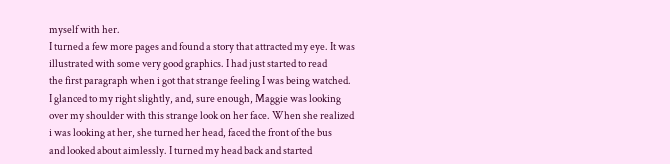myself with her.
I turned a few more pages and found a story that attracted my eye. It was
illustrated with some very good graphics. I had just started to read
the first paragraph when i got that strange feeling I was being watched.
I glanced to my right slightly, and, sure enough, Maggie was looking
over my shoulder with this strange look on her face. When she realized
i was looking at her, she turned her head, faced the front of the bus
and looked about aimlessly. I turned my head back and started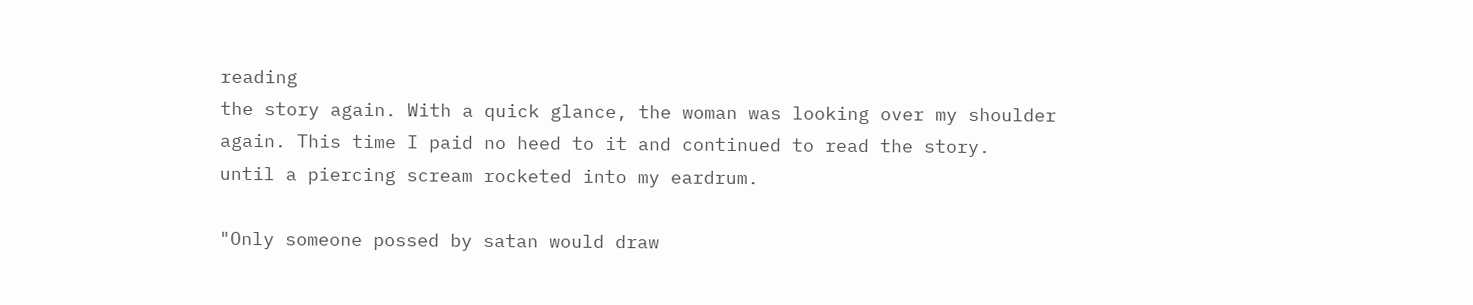reading
the story again. With a quick glance, the woman was looking over my shoulder
again. This time I paid no heed to it and continued to read the story.
until a piercing scream rocketed into my eardrum.

"Only someone possed by satan would draw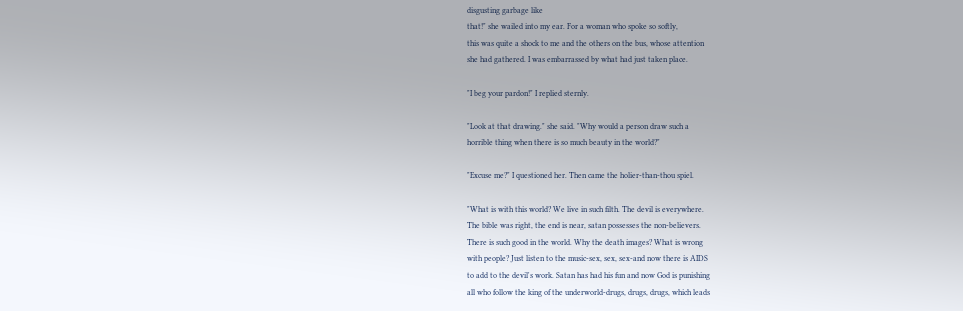disgusting garbage like
that!" she wailed into my ear. For a woman who spoke so softly,
this was quite a shock to me and the others on the bus, whose attention
she had gathered. I was embarrassed by what had just taken place.

"I beg your pardon!" I replied sternly.

"Look at that drawing." she said. "Why would a person draw such a
horrible thing when there is so much beauty in the world?"

"Excuse me?" I questioned her. Then came the holier-than-thou spiel.

"What is with this world? We live in such filth. The devil is everywhere.
The bible was right, the end is near, satan possesses the non-believers.
There is such good in the world. Why the death images? What is wrong
with people? Just listen to the music-sex, sex, sex-and now there is AIDS
to add to the devil's work. Satan has had his fun and now God is punishing
all who follow the king of the underworld-drugs, drugs, drugs, which leads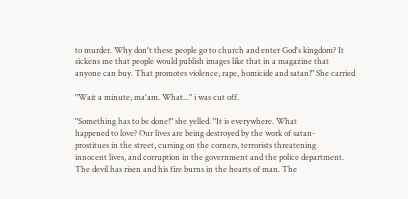to murder. Why don't these people go to church and enter God's kingdom? It
sickens me that people would publish images like that in a magazine that
anyone can buy. That promotes violence, rape, homicide and satan!" She carried

"Wait a minute, ma'am. What..." i was cut off.

"Something has to be done!" she yelled. "It is everywhere. What
happened to love? Our lives are being destroyed by the work of satan-
prostitues in the street, cursing on the corners, terrorists threatening
innocent lives, and corruption in the government and the police department.
The devil has risen and his fire burns in the hearts of man. The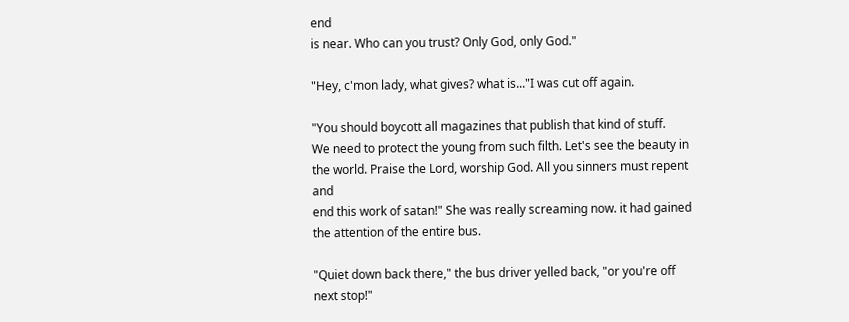end
is near. Who can you trust? Only God, only God."

"Hey, c'mon lady, what gives? what is..."I was cut off again.

"You should boycott all magazines that publish that kind of stuff.
We need to protect the young from such filth. Let's see the beauty in
the world. Praise the Lord, worship God. All you sinners must repent and
end this work of satan!" She was really screaming now. it had gained
the attention of the entire bus.

"Quiet down back there," the bus driver yelled back, "or you're off
next stop!"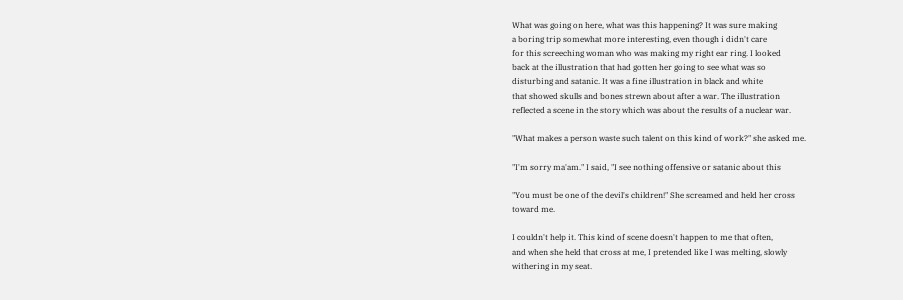What was going on here, what was this happening? It was sure making
a boring trip somewhat more interesting, even though i didn't care
for this screeching woman who was making my right ear ring. I looked
back at the illustration that had gotten her going to see what was so
disturbing and satanic. It was a fine illustration in black and white
that showed skulls and bones strewn about after a war. The illustration
reflected a scene in the story which was about the results of a nuclear war.

"What makes a person waste such talent on this kind of work?" she asked me.

"I'm sorry ma'am." I said, "I see nothing offensive or satanic about this

"You must be one of the devil's children!" She screamed and held her cross
toward me.

I couldn't help it. This kind of scene doesn't happen to me that often,
and when she held that cross at me, I pretended like I was melting, slowly
withering in my seat.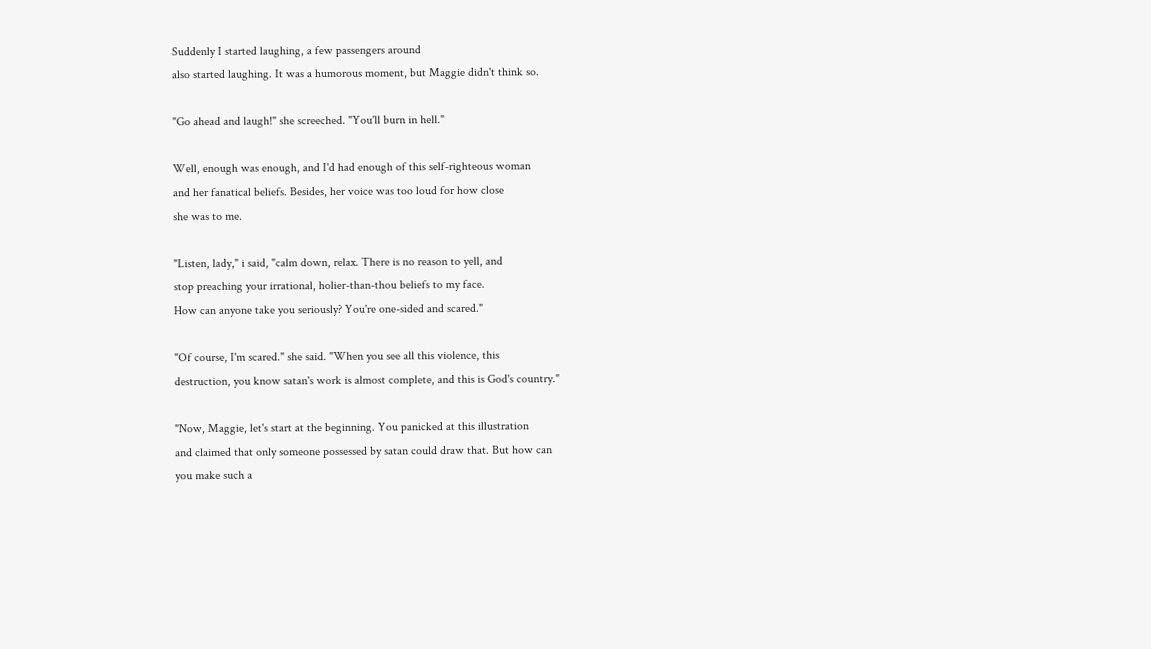Suddenly I started laughing, a few passengers around
also started laughing. It was a humorous moment, but Maggie didn't think so.

"Go ahead and laugh!" she screeched. "You'll burn in hell."

Well, enough was enough, and I'd had enough of this self-righteous woman
and her fanatical beliefs. Besides, her voice was too loud for how close
she was to me.

"Listen, lady," i said, "calm down, relax. There is no reason to yell, and
stop preaching your irrational, holier-than-thou beliefs to my face.
How can anyone take you seriously? You're one-sided and scared."

"Of course, I'm scared." she said. "When you see all this violence, this
destruction, you know satan's work is almost complete, and this is God's country."

"Now, Maggie, let's start at the beginning. You panicked at this illustration
and claimed that only someone possessed by satan could draw that. But how can
you make such a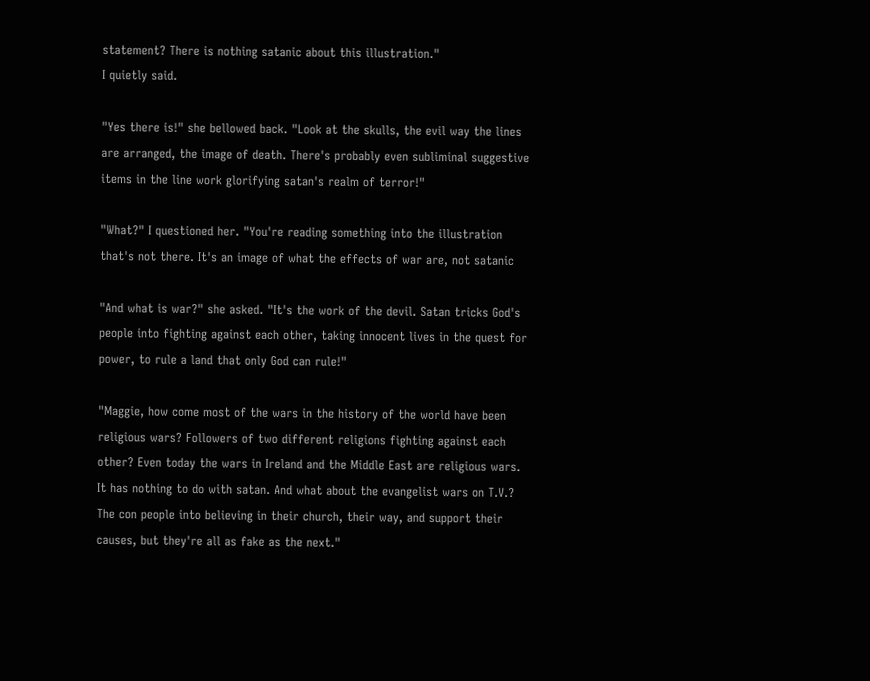statement? There is nothing satanic about this illustration."
I quietly said.

"Yes there is!" she bellowed back. "Look at the skulls, the evil way the lines
are arranged, the image of death. There's probably even subliminal suggestive
items in the line work glorifying satan's realm of terror!"

"What?" I questioned her. "You're reading something into the illustration
that's not there. It's an image of what the effects of war are, not satanic

"And what is war?" she asked. "It's the work of the devil. Satan tricks God's
people into fighting against each other, taking innocent lives in the quest for
power, to rule a land that only God can rule!"

"Maggie, how come most of the wars in the history of the world have been
religious wars? Followers of two different religions fighting against each
other? Even today the wars in Ireland and the Middle East are religious wars.
It has nothing to do with satan. And what about the evangelist wars on T.V.?
The con people into believing in their church, their way, and support their
causes, but they're all as fake as the next."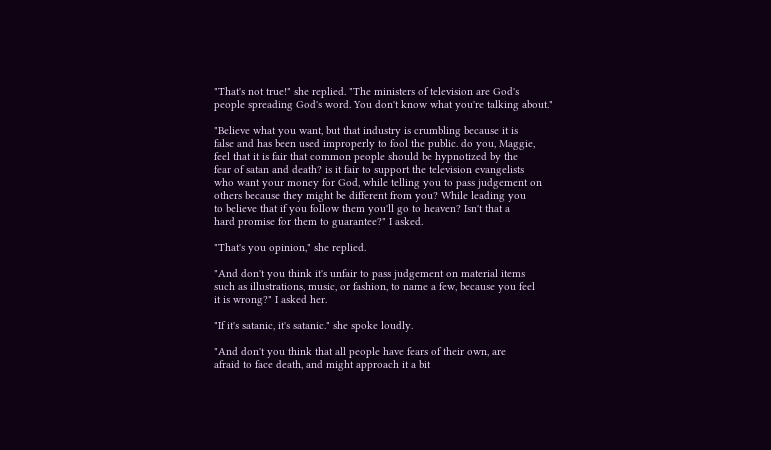"That's not true!" she replied. "The ministers of television are God's
people spreading God's word. You don't know what you're talking about."

"Believe what you want, but that industry is crumbling because it is
false and has been used improperly to fool the public. do you, Maggie,
feel that it is fair that common people should be hypnotized by the
fear of satan and death? is it fair to support the television evangelists
who want your money for God, while telling you to pass judgement on
others because they might be different from you? While leading you
to believe that if you follow them you'll go to heaven? Isn't that a
hard promise for them to guarantee?" I asked.

"That's you opinion," she replied.

"And don't you think it's unfair to pass judgement on material items
such as illustrations, music, or fashion, to name a few, because you feel
it is wrong?" I asked her.

"If it's satanic, it's satanic." she spoke loudly.

"And don't you think that all people have fears of their own, are
afraid to face death, and might approach it a bit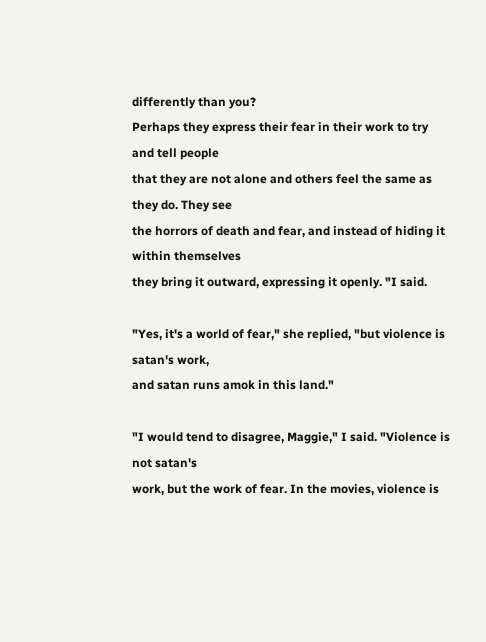differently than you?
Perhaps they express their fear in their work to try and tell people
that they are not alone and others feel the same as they do. They see
the horrors of death and fear, and instead of hiding it within themselves
they bring it outward, expressing it openly. "I said.

"Yes, it's a world of fear," she replied, "but violence is satan's work,
and satan runs amok in this land."

"I would tend to disagree, Maggie," I said. "Violence is not satan's
work, but the work of fear. In the movies, violence is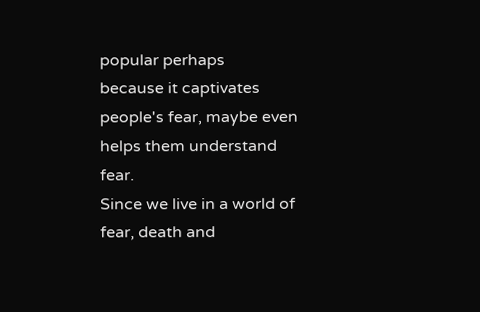popular perhaps
because it captivates people's fear, maybe even helps them understand fear.
Since we live in a world of fear, death and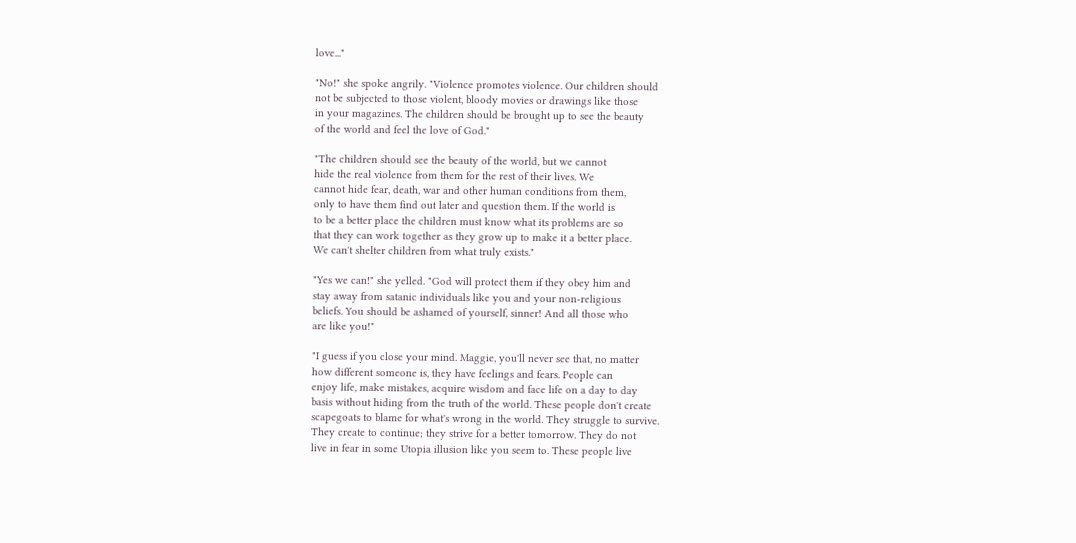love..."

"No!" she spoke angrily. "Violence promotes violence. Our children should
not be subjected to those violent, bloody movies or drawings like those
in your magazines. The children should be brought up to see the beauty
of the world and feel the love of God."

"The children should see the beauty of the world, but we cannot
hide the real violence from them for the rest of their lives. We
cannot hide fear, death, war and other human conditions from them,
only to have them find out later and question them. If the world is
to be a better place the children must know what its problems are so
that they can work together as they grow up to make it a better place.
We can't shelter children from what truly exists."

"Yes we can!" she yelled. "God will protect them if they obey him and
stay away from satanic individuals like you and your non-religious
beliefs. You should be ashamed of yourself, sinner! And all those who
are like you!"

"I guess if you close your mind. Maggie, you'll never see that, no matter
how different someone is, they have feelings and fears. People can
enjoy life, make mistakes, acquire wisdom and face life on a day to day
basis without hiding from the truth of the world. These people don't create
scapegoats to blame for what's wrong in the world. They struggle to survive.
They create to continue; they strive for a better tomorrow. They do not
live in fear in some Utopia illusion like you seem to. These people live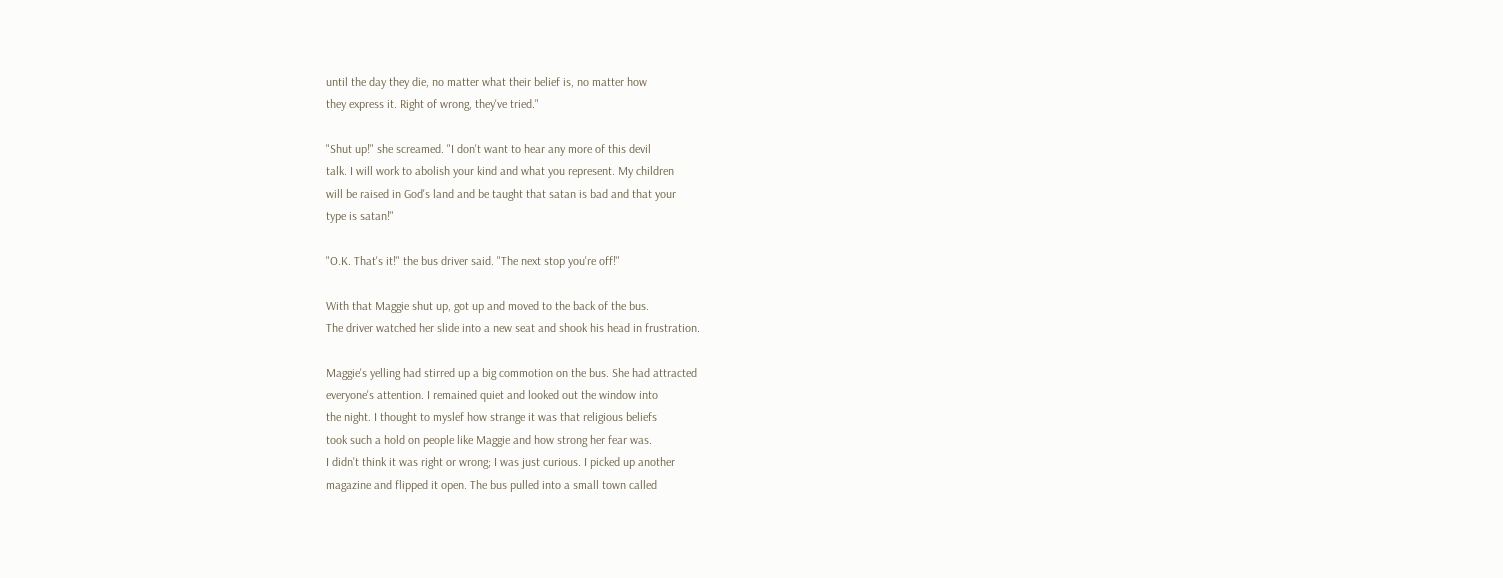until the day they die, no matter what their belief is, no matter how
they express it. Right of wrong, they've tried."

"Shut up!" she screamed. "I don't want to hear any more of this devil
talk. I will work to abolish your kind and what you represent. My children
will be raised in God's land and be taught that satan is bad and that your
type is satan!"

"O.K. That's it!" the bus driver said. "The next stop you're off!"

With that Maggie shut up, got up and moved to the back of the bus.
The driver watched her slide into a new seat and shook his head in frustration.

Maggie's yelling had stirred up a big commotion on the bus. She had attracted
everyone's attention. I remained quiet and looked out the window into
the night. I thought to myslef how strange it was that religious beliefs
took such a hold on people like Maggie and how strong her fear was.
I didn't think it was right or wrong; I was just curious. I picked up another
magazine and flipped it open. The bus pulled into a small town called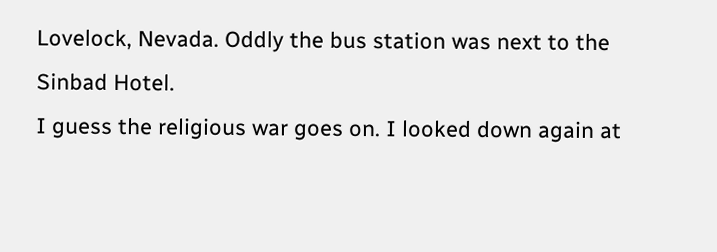Lovelock, Nevada. Oddly the bus station was next to the Sinbad Hotel.
I guess the religious war goes on. I looked down again at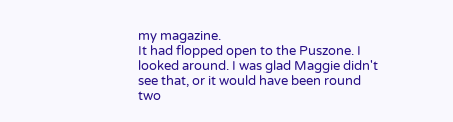my magazine.
It had flopped open to the Puszone. I looked around. I was glad Maggie didn't
see that, or it would have been round two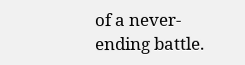of a never-ending battle.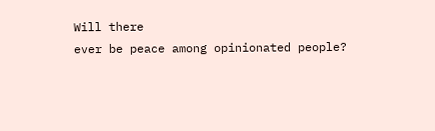Will there
ever be peace among opinionated people?